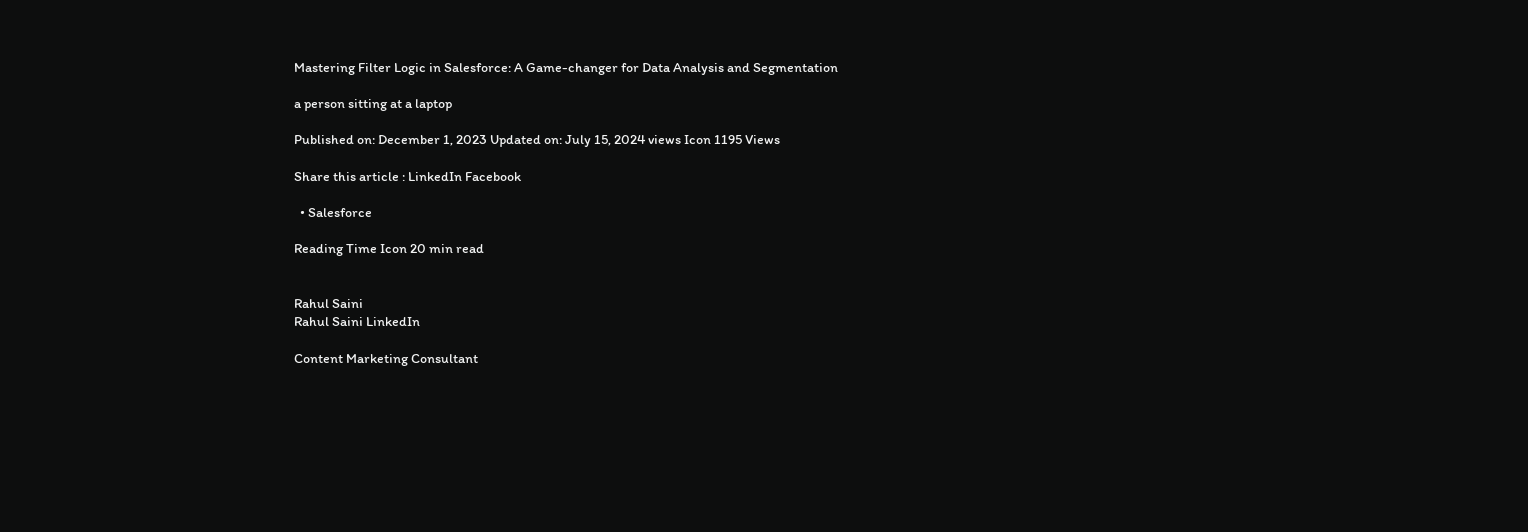Mastering Filter Logic in Salesforce: A Game-changer for Data Analysis and Segmentation

a person sitting at a laptop

Published on: December 1, 2023 Updated on: July 15, 2024 views Icon 1195 Views

Share this article : LinkedIn Facebook

  • Salesforce

Reading Time Icon 20 min read


Rahul Saini
Rahul Saini LinkedIn

Content Marketing Consultant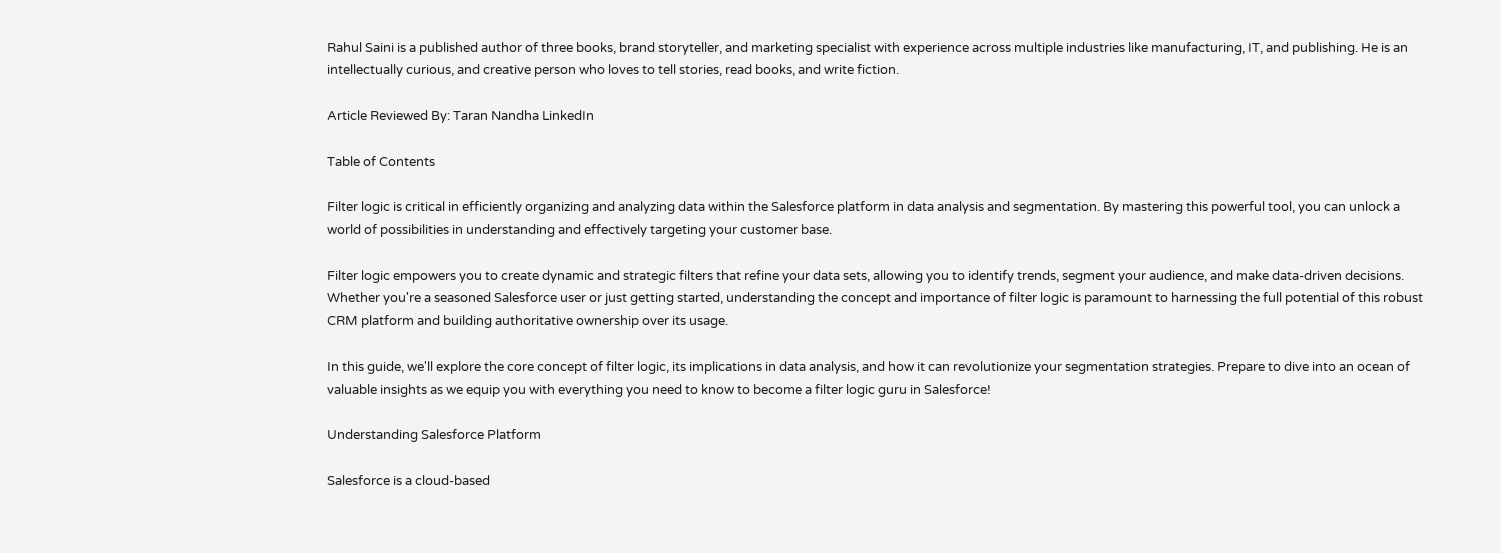Rahul Saini is a published author of three books, brand storyteller, and marketing specialist with experience across multiple industries like manufacturing, IT, and publishing. He is an intellectually curious, and creative person who loves to tell stories, read books, and write fiction.

Article Reviewed By: Taran Nandha LinkedIn

Table of Contents

Filter logic is critical in efficiently organizing and analyzing data within the Salesforce platform in data analysis and segmentation. By mastering this powerful tool, you can unlock a world of possibilities in understanding and effectively targeting your customer base.

Filter logic empowers you to create dynamic and strategic filters that refine your data sets, allowing you to identify trends, segment your audience, and make data-driven decisions. Whether you're a seasoned Salesforce user or just getting started, understanding the concept and importance of filter logic is paramount to harnessing the full potential of this robust CRM platform and building authoritative ownership over its usage.

In this guide, we'll explore the core concept of filter logic, its implications in data analysis, and how it can revolutionize your segmentation strategies. Prepare to dive into an ocean of valuable insights as we equip you with everything you need to know to become a filter logic guru in Salesforce!

Understanding Salesforce Platform

Salesforce is a cloud-based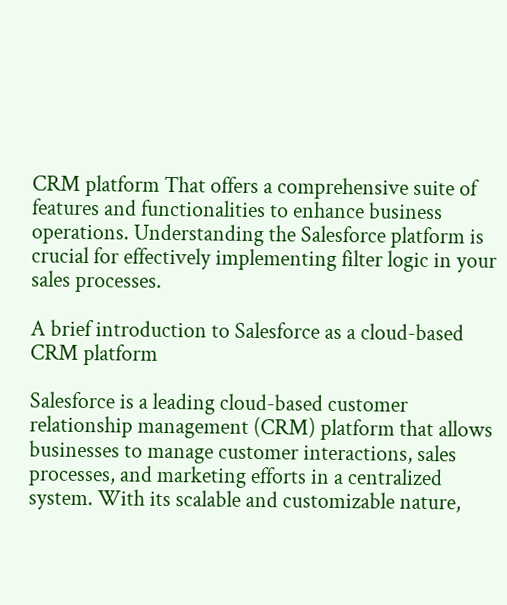CRM platform That offers a comprehensive suite of features and functionalities to enhance business operations. Understanding the Salesforce platform is crucial for effectively implementing filter logic in your sales processes.

A brief introduction to Salesforce as a cloud-based CRM platform

Salesforce is a leading cloud-based customer relationship management (CRM) platform that allows businesses to manage customer interactions, sales processes, and marketing efforts in a centralized system. With its scalable and customizable nature,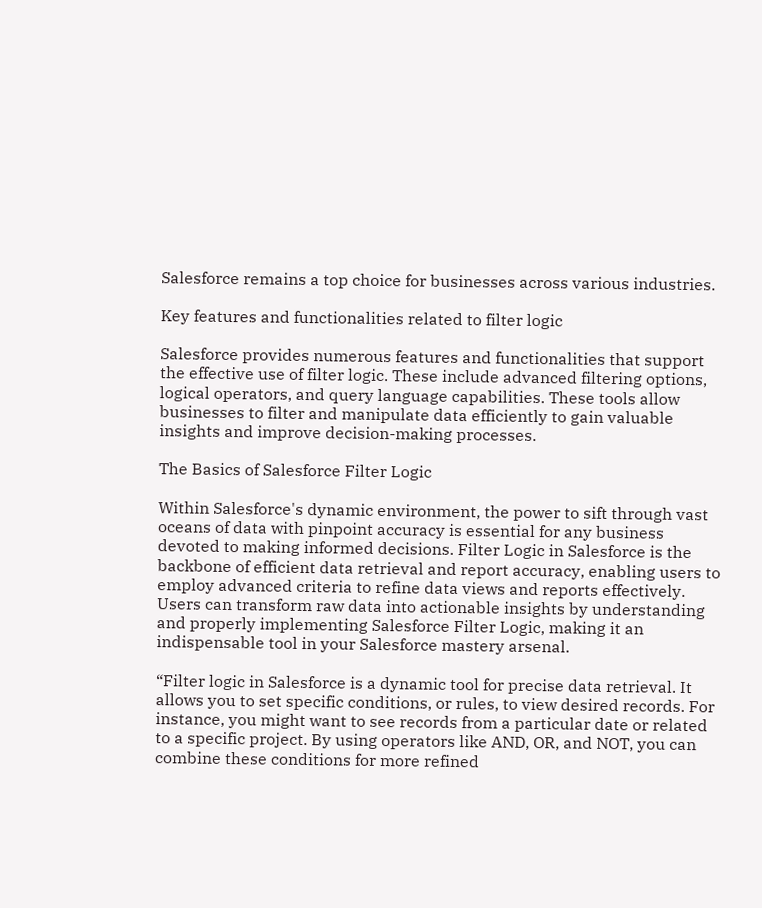Salesforce remains a top choice for businesses across various industries.

Key features and functionalities related to filter logic

Salesforce provides numerous features and functionalities that support the effective use of filter logic. These include advanced filtering options, logical operators, and query language capabilities. These tools allow businesses to filter and manipulate data efficiently to gain valuable insights and improve decision-making processes.

The Basics of Salesforce Filter Logic

Within Salesforce's dynamic environment, the power to sift through vast oceans of data with pinpoint accuracy is essential for any business devoted to making informed decisions. Filter Logic in Salesforce is the backbone of efficient data retrieval and report accuracy, enabling users to employ advanced criteria to refine data views and reports effectively. Users can transform raw data into actionable insights by understanding and properly implementing Salesforce Filter Logic, making it an indispensable tool in your Salesforce mastery arsenal.

“Filter logic in Salesforce is a dynamic tool for precise data retrieval. It allows you to set specific conditions, or rules, to view desired records. For instance, you might want to see records from a particular date or related to a specific project. By using operators like AND, OR, and NOT, you can combine these conditions for more refined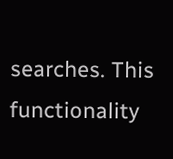searches. This functionality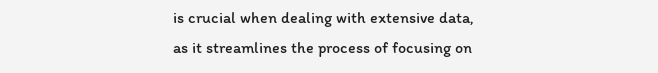is crucial when dealing with extensive data, as it streamlines the process of focusing on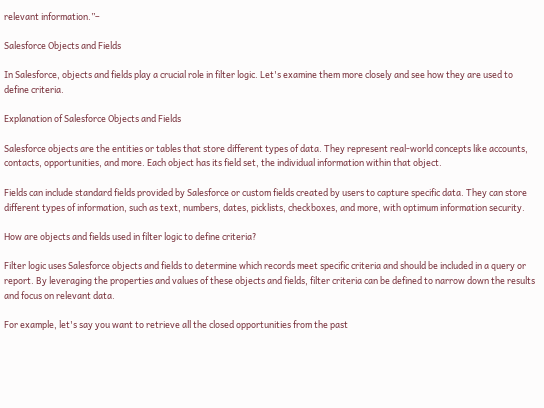relevant information.”–

Salesforce Objects and Fields

In Salesforce, objects and fields play a crucial role in filter logic. Let's examine them more closely and see how they are used to define criteria.

Explanation of Salesforce Objects and Fields

Salesforce objects are the entities or tables that store different types of data. They represent real-world concepts like accounts, contacts, opportunities, and more. Each object has its field set, the individual information within that object.

Fields can include standard fields provided by Salesforce or custom fields created by users to capture specific data. They can store different types of information, such as text, numbers, dates, picklists, checkboxes, and more, with optimum information security.

How are objects and fields used in filter logic to define criteria?

Filter logic uses Salesforce objects and fields to determine which records meet specific criteria and should be included in a query or report. By leveraging the properties and values of these objects and fields, filter criteria can be defined to narrow down the results and focus on relevant data.

For example, let's say you want to retrieve all the closed opportunities from the past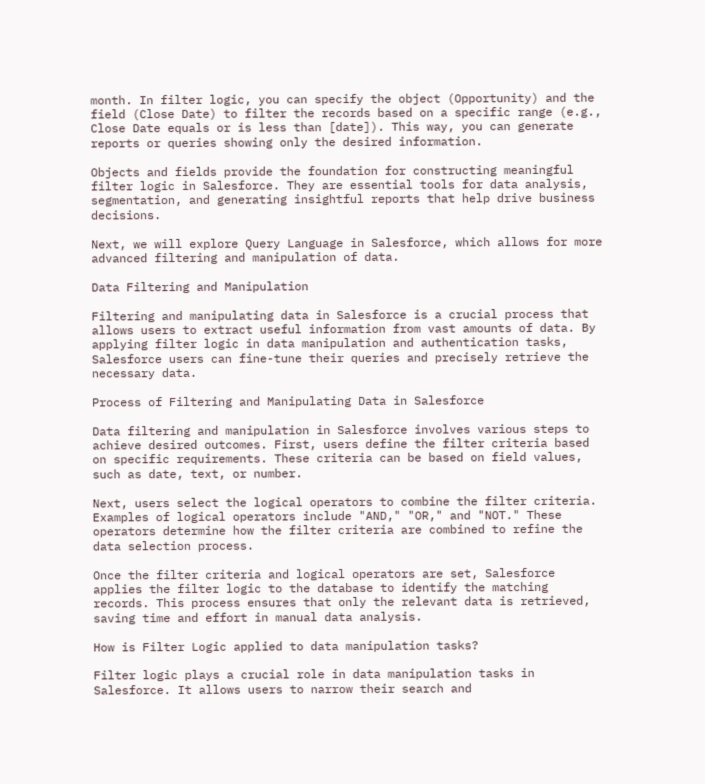month. In filter logic, you can specify the object (Opportunity) and the field (Close Date) to filter the records based on a specific range (e.g., Close Date equals or is less than [date]). This way, you can generate reports or queries showing only the desired information.

Objects and fields provide the foundation for constructing meaningful filter logic in Salesforce. They are essential tools for data analysis, segmentation, and generating insightful reports that help drive business decisions.

Next, we will explore Query Language in Salesforce, which allows for more advanced filtering and manipulation of data.

Data Filtering and Manipulation

Filtering and manipulating data in Salesforce is a crucial process that allows users to extract useful information from vast amounts of data. By applying filter logic in data manipulation and authentication tasks, Salesforce users can fine-tune their queries and precisely retrieve the necessary data.

Process of Filtering and Manipulating Data in Salesforce

Data filtering and manipulation in Salesforce involves various steps to achieve desired outcomes. First, users define the filter criteria based on specific requirements. These criteria can be based on field values, such as date, text, or number.

Next, users select the logical operators to combine the filter criteria. Examples of logical operators include "AND," "OR," and "NOT." These operators determine how the filter criteria are combined to refine the data selection process.

Once the filter criteria and logical operators are set, Salesforce applies the filter logic to the database to identify the matching records. This process ensures that only the relevant data is retrieved, saving time and effort in manual data analysis.

How is Filter Logic applied to data manipulation tasks?

Filter logic plays a crucial role in data manipulation tasks in Salesforce. It allows users to narrow their search and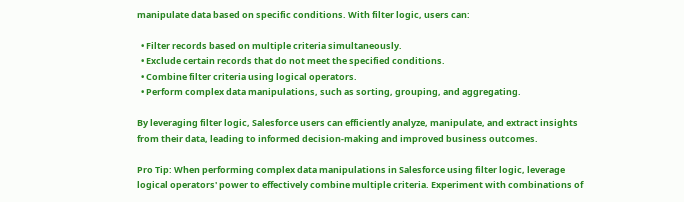manipulate data based on specific conditions. With filter logic, users can:

  • Filter records based on multiple criteria simultaneously.
  • Exclude certain records that do not meet the specified conditions.
  • Combine filter criteria using logical operators.
  • Perform complex data manipulations, such as sorting, grouping, and aggregating.

By leveraging filter logic, Salesforce users can efficiently analyze, manipulate, and extract insights from their data, leading to informed decision-making and improved business outcomes.

Pro Tip: When performing complex data manipulations in Salesforce using filter logic, leverage logical operators' power to effectively combine multiple criteria. Experiment with combinations of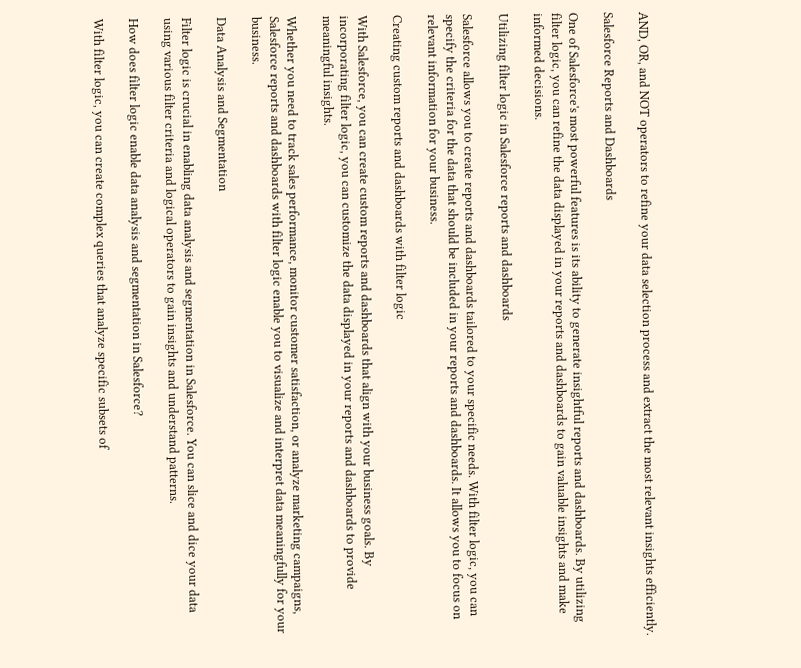AND, OR, and NOT operators to refine your data selection process and extract the most relevant insights efficiently.

Salesforce Reports and Dashboards

One of Salesforce's most powerful features is its ability to generate insightful reports and dashboards. By utilizing filter logic, you can refine the data displayed in your reports and dashboards to gain valuable insights and make informed decisions.

Utilizing filter logic in Salesforce reports and dashboards

Salesforce allows you to create reports and dashboards tailored to your specific needs. With filter logic, you can specify the criteria for the data that should be included in your reports and dashboards. It allows you to focus on relevant information for your business.

Creating custom reports and dashboards with filter logic

With Salesforce, you can create custom reports and dashboards that align with your business goals. By incorporating filter logic, you can customize the data displayed in your reports and dashboards to provide meaningful insights.

Whether you need to track sales performance, monitor customer satisfaction, or analyze marketing campaigns, Salesforce reports and dashboards with filter logic enable you to visualize and interpret data meaningfully for your business.

Data Analysis and Segmentation

Filter logic is crucial in enabling data analysis and segmentation in Salesforce. You can slice and dice your data using various filter criteria and logical operators to gain insights and understand patterns.

How does filter logic enable data analysis and segmentation in Salesforce?

With filter logic, you can create complex queries that analyze specific subsets of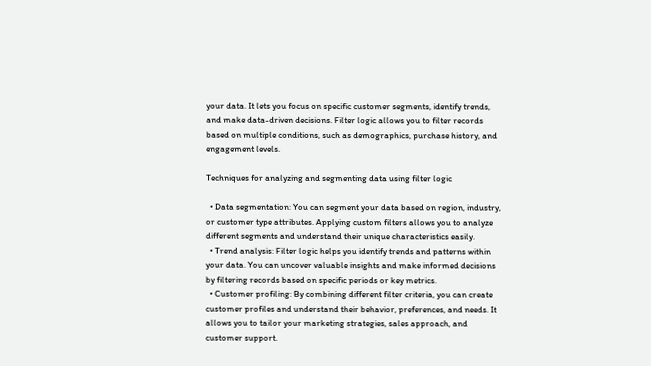your data. It lets you focus on specific customer segments, identify trends, and make data-driven decisions. Filter logic allows you to filter records based on multiple conditions, such as demographics, purchase history, and engagement levels.

Techniques for analyzing and segmenting data using filter logic

  • Data segmentation: You can segment your data based on region, industry, or customer type attributes. Applying custom filters allows you to analyze different segments and understand their unique characteristics easily.
  • Trend analysis: Filter logic helps you identify trends and patterns within your data. You can uncover valuable insights and make informed decisions by filtering records based on specific periods or key metrics.
  • Customer profiling: By combining different filter criteria, you can create customer profiles and understand their behavior, preferences, and needs. It allows you to tailor your marketing strategies, sales approach, and customer support.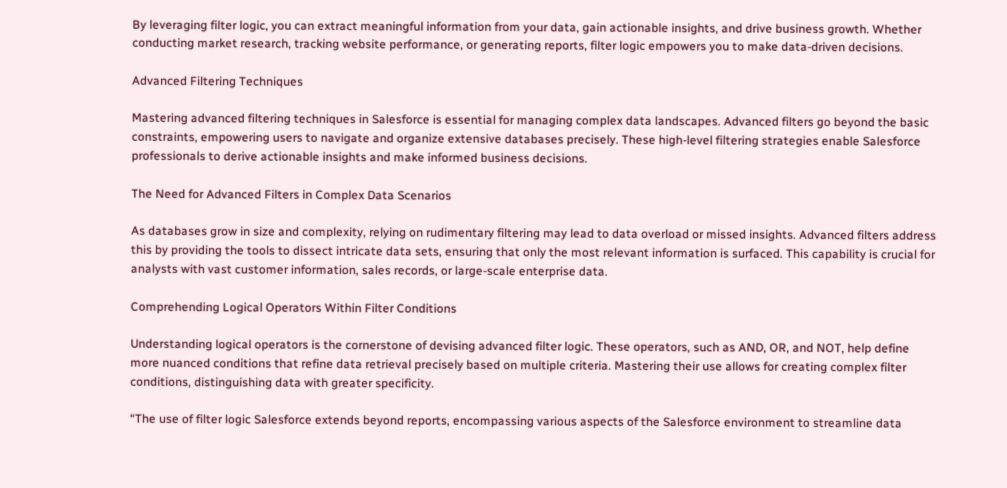By leveraging filter logic, you can extract meaningful information from your data, gain actionable insights, and drive business growth. Whether conducting market research, tracking website performance, or generating reports, filter logic empowers you to make data-driven decisions.

Advanced Filtering Techniques

Mastering advanced filtering techniques in Salesforce is essential for managing complex data landscapes. Advanced filters go beyond the basic constraints, empowering users to navigate and organize extensive databases precisely. These high-level filtering strategies enable Salesforce professionals to derive actionable insights and make informed business decisions.

The Need for Advanced Filters in Complex Data Scenarios

As databases grow in size and complexity, relying on rudimentary filtering may lead to data overload or missed insights. Advanced filters address this by providing the tools to dissect intricate data sets, ensuring that only the most relevant information is surfaced. This capability is crucial for analysts with vast customer information, sales records, or large-scale enterprise data.

Comprehending Logical Operators Within Filter Conditions

Understanding logical operators is the cornerstone of devising advanced filter logic. These operators, such as AND, OR, and NOT, help define more nuanced conditions that refine data retrieval precisely based on multiple criteria. Mastering their use allows for creating complex filter conditions, distinguishing data with greater specificity.

“The use of filter logic Salesforce extends beyond reports, encompassing various aspects of the Salesforce environment to streamline data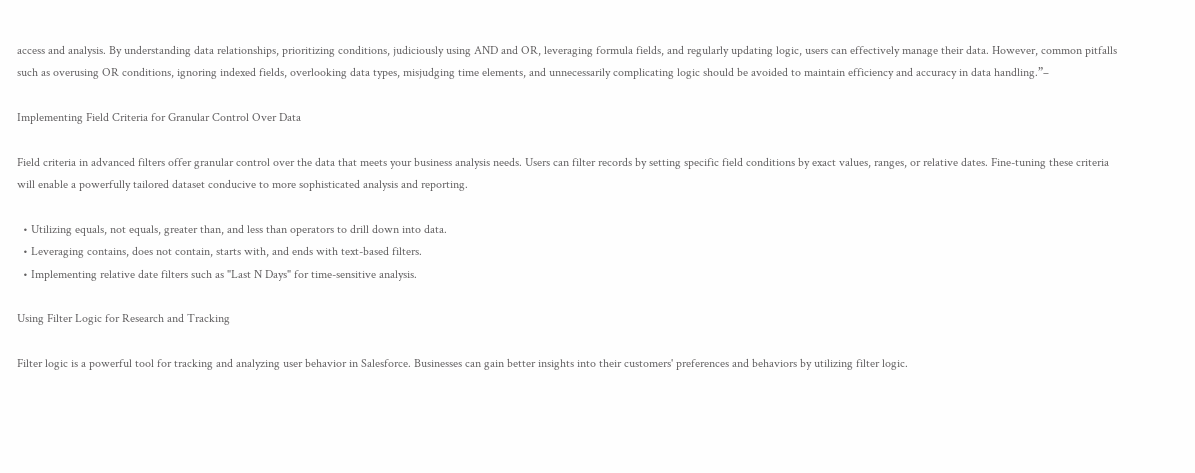access and analysis. By understanding data relationships, prioritizing conditions, judiciously using AND and OR, leveraging formula fields, and regularly updating logic, users can effectively manage their data. However, common pitfalls such as overusing OR conditions, ignoring indexed fields, overlooking data types, misjudging time elements, and unnecessarily complicating logic should be avoided to maintain efficiency and accuracy in data handling.”–

Implementing Field Criteria for Granular Control Over Data

Field criteria in advanced filters offer granular control over the data that meets your business analysis needs. Users can filter records by setting specific field conditions by exact values, ranges, or relative dates. Fine-tuning these criteria will enable a powerfully tailored dataset conducive to more sophisticated analysis and reporting.

  • Utilizing equals, not equals, greater than, and less than operators to drill down into data.
  • Leveraging contains, does not contain, starts with, and ends with text-based filters.
  • Implementing relative date filters such as "Last N Days" for time-sensitive analysis.

Using Filter Logic for Research and Tracking

Filter logic is a powerful tool for tracking and analyzing user behavior in Salesforce. Businesses can gain better insights into their customers' preferences and behaviors by utilizing filter logic.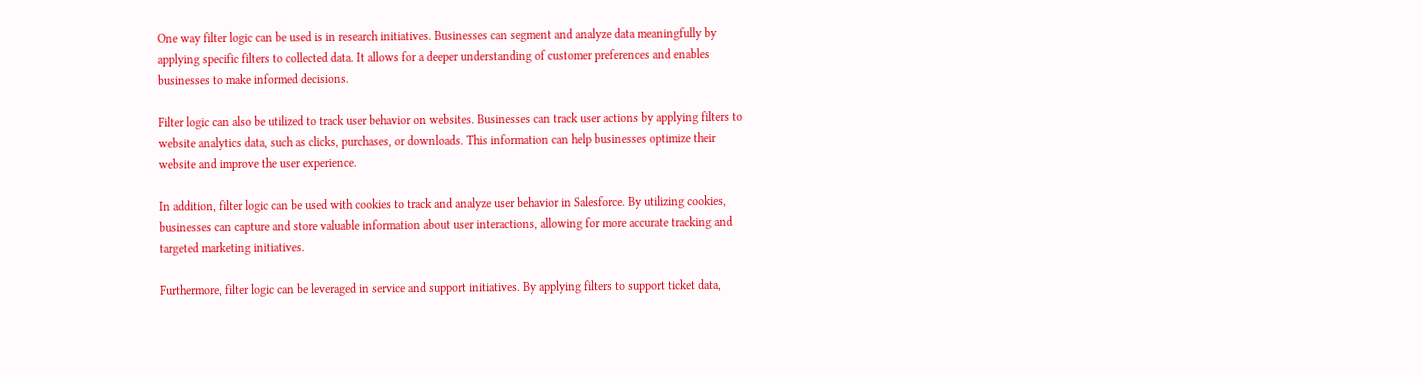One way filter logic can be used is in research initiatives. Businesses can segment and analyze data meaningfully by applying specific filters to collected data. It allows for a deeper understanding of customer preferences and enables businesses to make informed decisions.

Filter logic can also be utilized to track user behavior on websites. Businesses can track user actions by applying filters to website analytics data, such as clicks, purchases, or downloads. This information can help businesses optimize their website and improve the user experience.

In addition, filter logic can be used with cookies to track and analyze user behavior in Salesforce. By utilizing cookies, businesses can capture and store valuable information about user interactions, allowing for more accurate tracking and targeted marketing initiatives.

Furthermore, filter logic can be leveraged in service and support initiatives. By applying filters to support ticket data,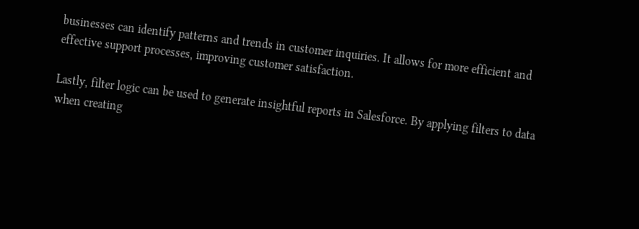businesses can identify patterns and trends in customer inquiries. It allows for more efficient and effective support processes, improving customer satisfaction.

Lastly, filter logic can be used to generate insightful reports in Salesforce. By applying filters to data when creating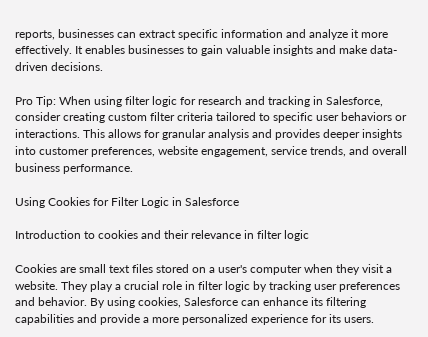reports, businesses can extract specific information and analyze it more effectively. It enables businesses to gain valuable insights and make data-driven decisions.

Pro Tip: When using filter logic for research and tracking in Salesforce, consider creating custom filter criteria tailored to specific user behaviors or interactions. This allows for granular analysis and provides deeper insights into customer preferences, website engagement, service trends, and overall business performance.

Using Cookies for Filter Logic in Salesforce

Introduction to cookies and their relevance in filter logic

Cookies are small text files stored on a user's computer when they visit a website. They play a crucial role in filter logic by tracking user preferences and behavior. By using cookies, Salesforce can enhance its filtering capabilities and provide a more personalized experience for its users.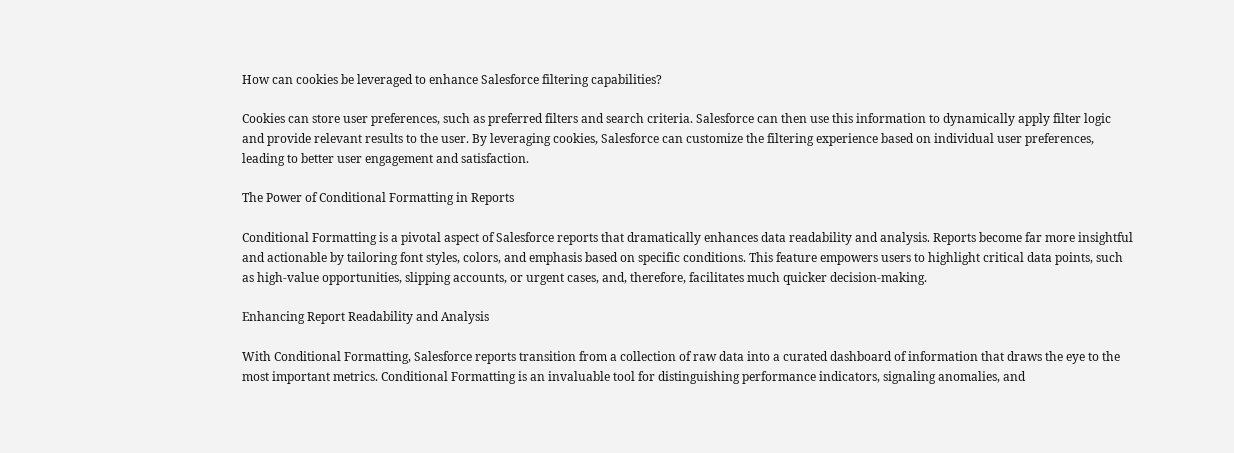How can cookies be leveraged to enhance Salesforce filtering capabilities?

Cookies can store user preferences, such as preferred filters and search criteria. Salesforce can then use this information to dynamically apply filter logic and provide relevant results to the user. By leveraging cookies, Salesforce can customize the filtering experience based on individual user preferences, leading to better user engagement and satisfaction.

The Power of Conditional Formatting in Reports

Conditional Formatting is a pivotal aspect of Salesforce reports that dramatically enhances data readability and analysis. Reports become far more insightful and actionable by tailoring font styles, colors, and emphasis based on specific conditions. This feature empowers users to highlight critical data points, such as high-value opportunities, slipping accounts, or urgent cases, and, therefore, facilitates much quicker decision-making.

Enhancing Report Readability and Analysis

With Conditional Formatting, Salesforce reports transition from a collection of raw data into a curated dashboard of information that draws the eye to the most important metrics. Conditional Formatting is an invaluable tool for distinguishing performance indicators, signaling anomalies, and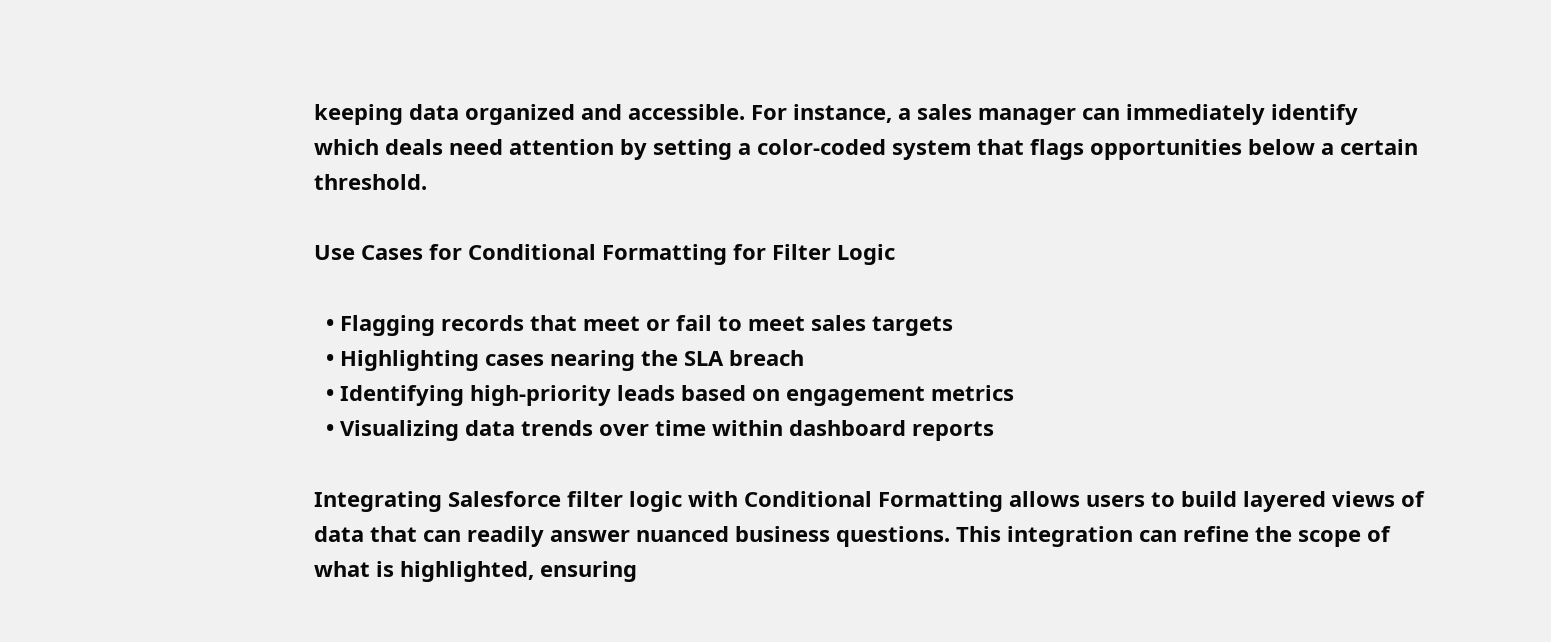keeping data organized and accessible. For instance, a sales manager can immediately identify which deals need attention by setting a color-coded system that flags opportunities below a certain threshold.

Use Cases for Conditional Formatting for Filter Logic

  • Flagging records that meet or fail to meet sales targets
  • Highlighting cases nearing the SLA breach
  • Identifying high-priority leads based on engagement metrics
  • Visualizing data trends over time within dashboard reports

Integrating Salesforce filter logic with Conditional Formatting allows users to build layered views of data that can readily answer nuanced business questions. This integration can refine the scope of what is highlighted, ensuring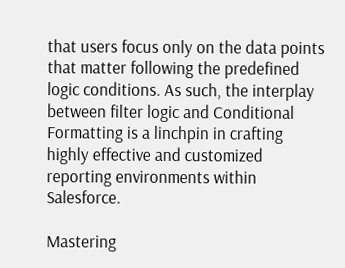that users focus only on the data points that matter following the predefined logic conditions. As such, the interplay between filter logic and Conditional Formatting is a linchpin in crafting highly effective and customized reporting environments within Salesforce.

Mastering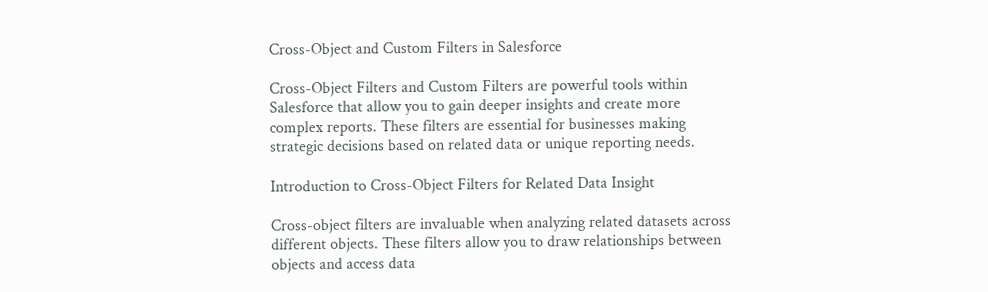Cross-Object and Custom Filters in Salesforce

Cross-Object Filters and Custom Filters are powerful tools within Salesforce that allow you to gain deeper insights and create more complex reports. These filters are essential for businesses making strategic decisions based on related data or unique reporting needs.

Introduction to Cross-Object Filters for Related Data Insight

Cross-object filters are invaluable when analyzing related datasets across different objects. These filters allow you to draw relationships between objects and access data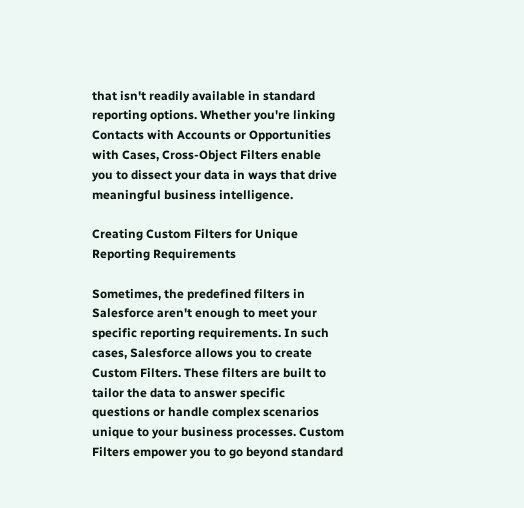that isn't readily available in standard reporting options. Whether you're linking Contacts with Accounts or Opportunities with Cases, Cross-Object Filters enable you to dissect your data in ways that drive meaningful business intelligence.

Creating Custom Filters for Unique Reporting Requirements

Sometimes, the predefined filters in Salesforce aren't enough to meet your specific reporting requirements. In such cases, Salesforce allows you to create Custom Filters. These filters are built to tailor the data to answer specific questions or handle complex scenarios unique to your business processes. Custom Filters empower you to go beyond standard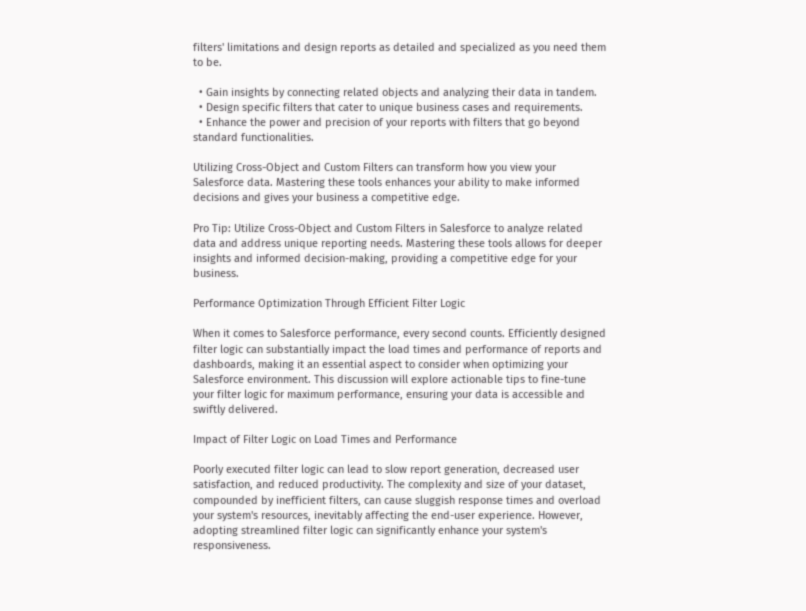filters' limitations and design reports as detailed and specialized as you need them to be.

  • Gain insights by connecting related objects and analyzing their data in tandem.
  • Design specific filters that cater to unique business cases and requirements.
  • Enhance the power and precision of your reports with filters that go beyond standard functionalities.

Utilizing Cross-Object and Custom Filters can transform how you view your Salesforce data. Mastering these tools enhances your ability to make informed decisions and gives your business a competitive edge.

Pro Tip: Utilize Cross-Object and Custom Filters in Salesforce to analyze related data and address unique reporting needs. Mastering these tools allows for deeper insights and informed decision-making, providing a competitive edge for your business.

Performance Optimization Through Efficient Filter Logic

When it comes to Salesforce performance, every second counts. Efficiently designed filter logic can substantially impact the load times and performance of reports and dashboards, making it an essential aspect to consider when optimizing your Salesforce environment. This discussion will explore actionable tips to fine-tune your filter logic for maximum performance, ensuring your data is accessible and swiftly delivered.

Impact of Filter Logic on Load Times and Performance

Poorly executed filter logic can lead to slow report generation, decreased user satisfaction, and reduced productivity. The complexity and size of your dataset, compounded by inefficient filters, can cause sluggish response times and overload your system's resources, inevitably affecting the end-user experience. However, adopting streamlined filter logic can significantly enhance your system's responsiveness.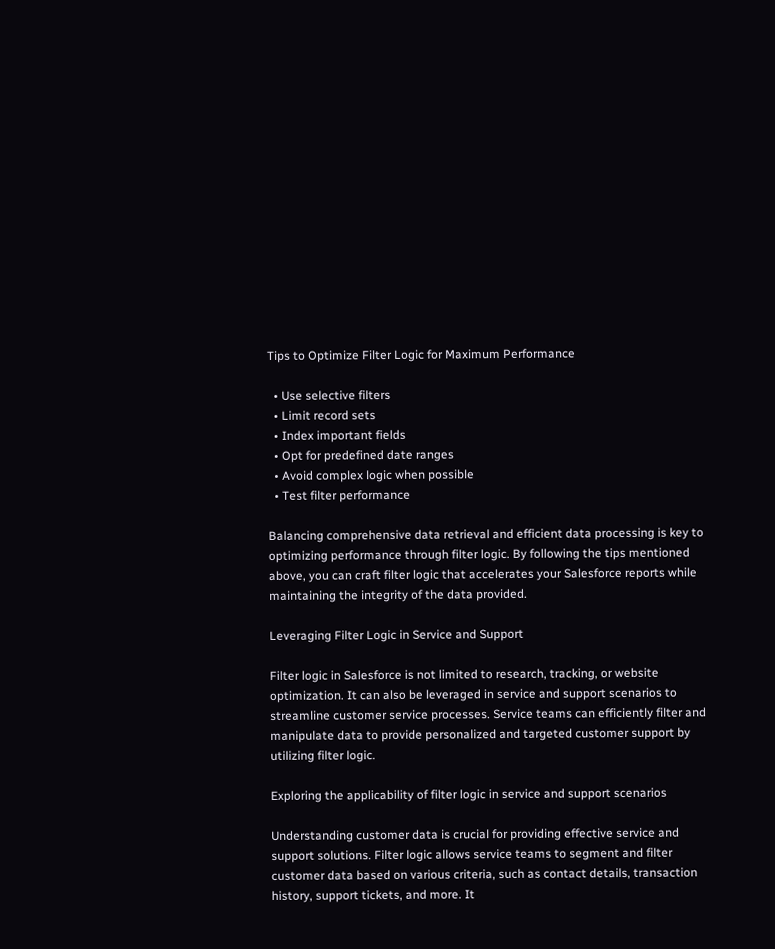Tips to Optimize Filter Logic for Maximum Performance

  • Use selective filters
  • Limit record sets
  • Index important fields
  • Opt for predefined date ranges
  • Avoid complex logic when possible
  • Test filter performance

Balancing comprehensive data retrieval and efficient data processing is key to optimizing performance through filter logic. By following the tips mentioned above, you can craft filter logic that accelerates your Salesforce reports while maintaining the integrity of the data provided.

Leveraging Filter Logic in Service and Support

Filter logic in Salesforce is not limited to research, tracking, or website optimization. It can also be leveraged in service and support scenarios to streamline customer service processes. Service teams can efficiently filter and manipulate data to provide personalized and targeted customer support by utilizing filter logic.

Exploring the applicability of filter logic in service and support scenarios

Understanding customer data is crucial for providing effective service and support solutions. Filter logic allows service teams to segment and filter customer data based on various criteria, such as contact details, transaction history, support tickets, and more. It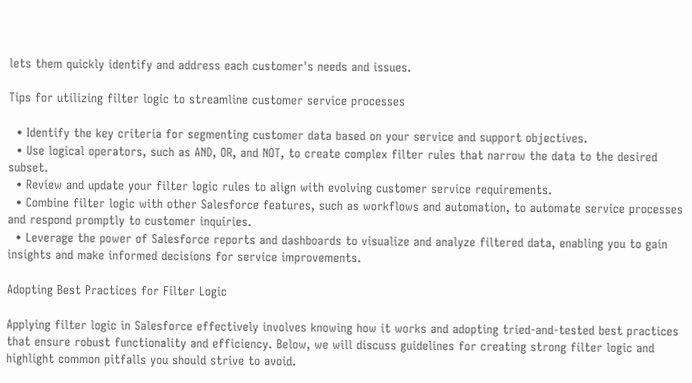lets them quickly identify and address each customer's needs and issues.

Tips for utilizing filter logic to streamline customer service processes

  • Identify the key criteria for segmenting customer data based on your service and support objectives.
  • Use logical operators, such as AND, OR, and NOT, to create complex filter rules that narrow the data to the desired subset.
  • Review and update your filter logic rules to align with evolving customer service requirements.
  • Combine filter logic with other Salesforce features, such as workflows and automation, to automate service processes and respond promptly to customer inquiries.
  • Leverage the power of Salesforce reports and dashboards to visualize and analyze filtered data, enabling you to gain insights and make informed decisions for service improvements.

Adopting Best Practices for Filter Logic

Applying filter logic in Salesforce effectively involves knowing how it works and adopting tried-and-tested best practices that ensure robust functionality and efficiency. Below, we will discuss guidelines for creating strong filter logic and highlight common pitfalls you should strive to avoid.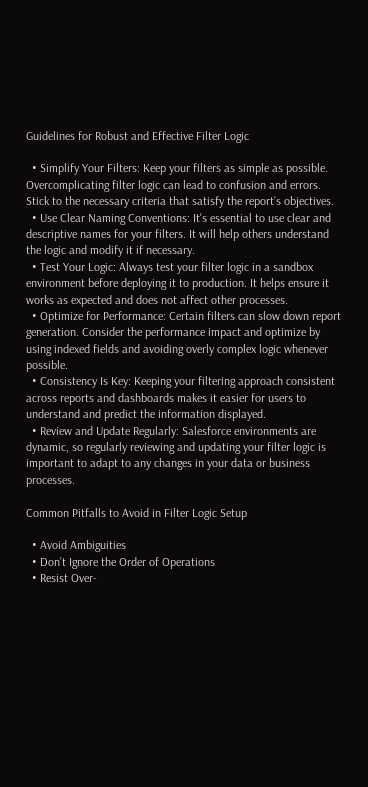Guidelines for Robust and Effective Filter Logic

  • Simplify Your Filters: Keep your filters as simple as possible. Overcomplicating filter logic can lead to confusion and errors. Stick to the necessary criteria that satisfy the report’s objectives.
  • Use Clear Naming Conventions: It's essential to use clear and descriptive names for your filters. It will help others understand the logic and modify it if necessary.
  • Test Your Logic: Always test your filter logic in a sandbox environment before deploying it to production. It helps ensure it works as expected and does not affect other processes.
  • Optimize for Performance: Certain filters can slow down report generation. Consider the performance impact and optimize by using indexed fields and avoiding overly complex logic whenever possible.
  • Consistency Is Key: Keeping your filtering approach consistent across reports and dashboards makes it easier for users to understand and predict the information displayed.
  • Review and Update Regularly: Salesforce environments are dynamic, so regularly reviewing and updating your filter logic is important to adapt to any changes in your data or business processes.

Common Pitfalls to Avoid in Filter Logic Setup

  • Avoid Ambiguities
  • Don’t Ignore the Order of Operations
  • Resist Over-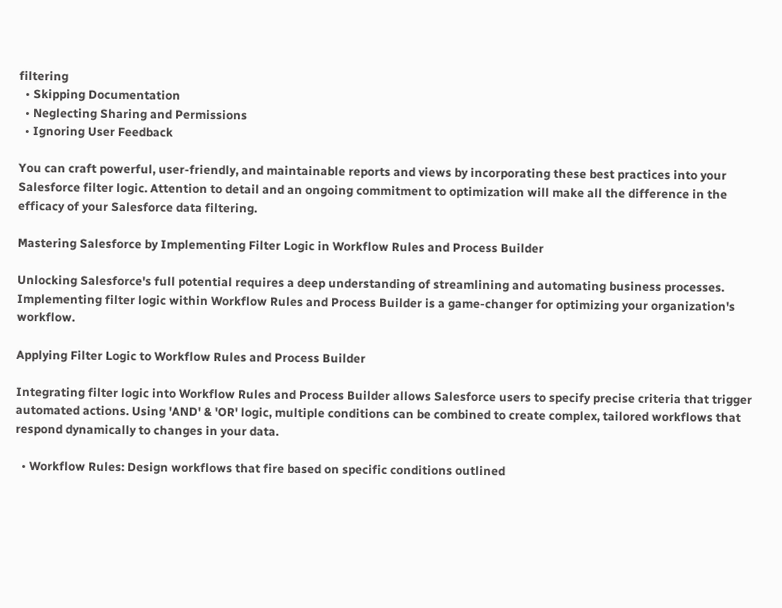filtering
  • Skipping Documentation
  • Neglecting Sharing and Permissions
  • Ignoring User Feedback

You can craft powerful, user-friendly, and maintainable reports and views by incorporating these best practices into your Salesforce filter logic. Attention to detail and an ongoing commitment to optimization will make all the difference in the efficacy of your Salesforce data filtering.

Mastering Salesforce by Implementing Filter Logic in Workflow Rules and Process Builder

Unlocking Salesforce's full potential requires a deep understanding of streamlining and automating business processes. Implementing filter logic within Workflow Rules and Process Builder is a game-changer for optimizing your organization's workflow.

Applying Filter Logic to Workflow Rules and Process Builder

Integrating filter logic into Workflow Rules and Process Builder allows Salesforce users to specify precise criteria that trigger automated actions. Using 'AND' & 'OR' logic, multiple conditions can be combined to create complex, tailored workflows that respond dynamically to changes in your data.

  • Workflow Rules: Design workflows that fire based on specific conditions outlined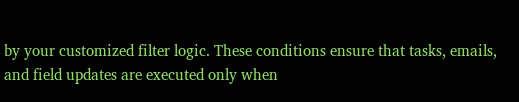by your customized filter logic. These conditions ensure that tasks, emails, and field updates are executed only when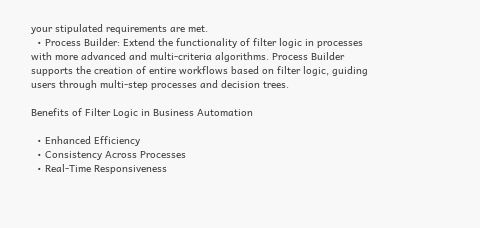your stipulated requirements are met.
  • Process Builder: Extend the functionality of filter logic in processes with more advanced and multi-criteria algorithms. Process Builder supports the creation of entire workflows based on filter logic, guiding users through multi-step processes and decision trees.

Benefits of Filter Logic in Business Automation

  • Enhanced Efficiency
  • Consistency Across Processes
  • Real-Time Responsiveness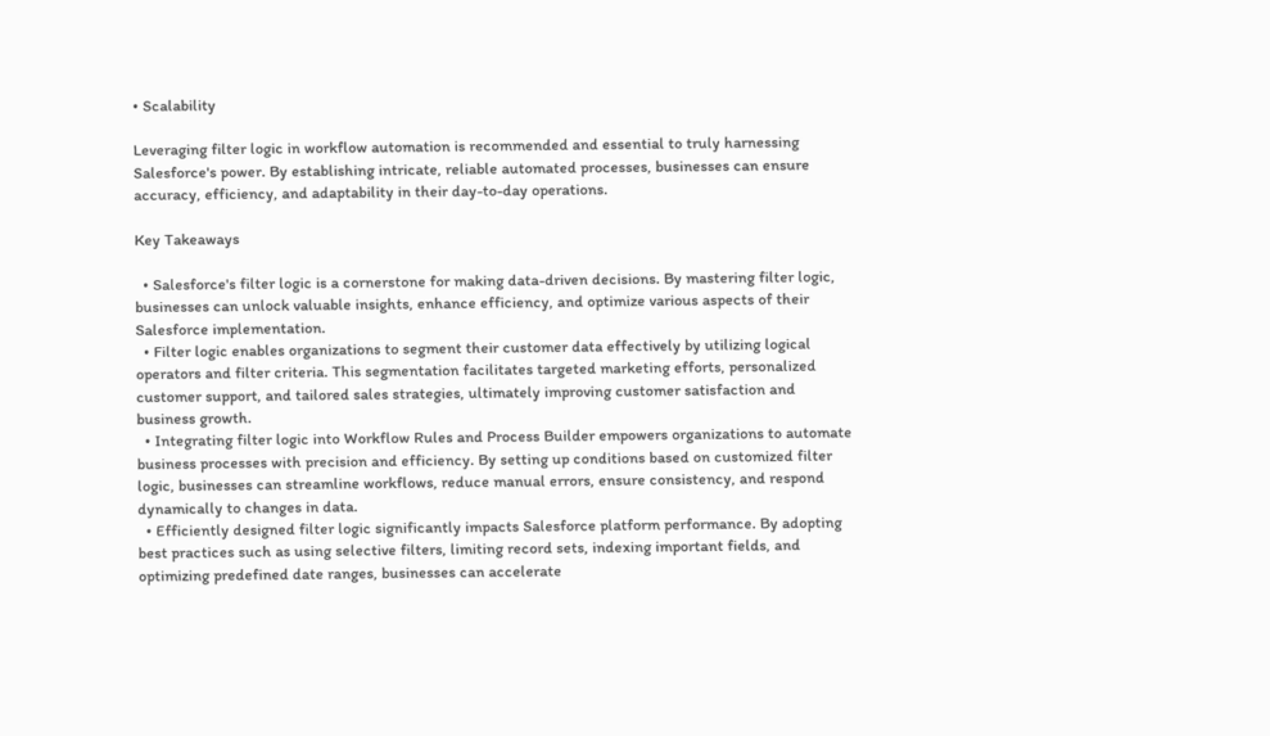• Scalability

Leveraging filter logic in workflow automation is recommended and essential to truly harnessing Salesforce's power. By establishing intricate, reliable automated processes, businesses can ensure accuracy, efficiency, and adaptability in their day-to-day operations.

Key Takeaways

  • Salesforce's filter logic is a cornerstone for making data-driven decisions. By mastering filter logic, businesses can unlock valuable insights, enhance efficiency, and optimize various aspects of their Salesforce implementation.
  • Filter logic enables organizations to segment their customer data effectively by utilizing logical operators and filter criteria. This segmentation facilitates targeted marketing efforts, personalized customer support, and tailored sales strategies, ultimately improving customer satisfaction and business growth.
  • Integrating filter logic into Workflow Rules and Process Builder empowers organizations to automate business processes with precision and efficiency. By setting up conditions based on customized filter logic, businesses can streamline workflows, reduce manual errors, ensure consistency, and respond dynamically to changes in data.
  • Efficiently designed filter logic significantly impacts Salesforce platform performance. By adopting best practices such as using selective filters, limiting record sets, indexing important fields, and optimizing predefined date ranges, businesses can accelerate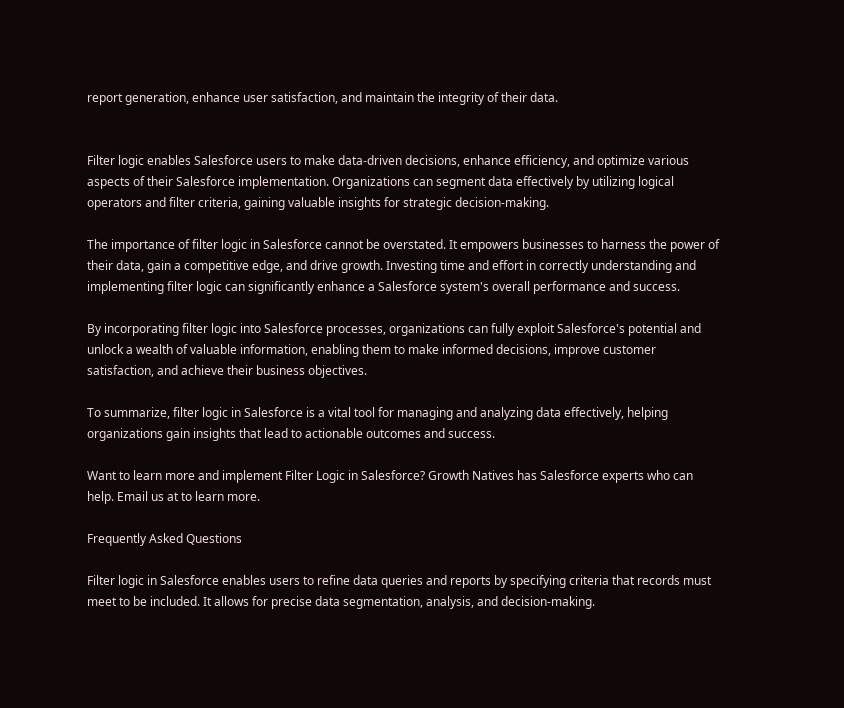report generation, enhance user satisfaction, and maintain the integrity of their data.


Filter logic enables Salesforce users to make data-driven decisions, enhance efficiency, and optimize various aspects of their Salesforce implementation. Organizations can segment data effectively by utilizing logical operators and filter criteria, gaining valuable insights for strategic decision-making.

The importance of filter logic in Salesforce cannot be overstated. It empowers businesses to harness the power of their data, gain a competitive edge, and drive growth. Investing time and effort in correctly understanding and implementing filter logic can significantly enhance a Salesforce system's overall performance and success.

By incorporating filter logic into Salesforce processes, organizations can fully exploit Salesforce's potential and unlock a wealth of valuable information, enabling them to make informed decisions, improve customer satisfaction, and achieve their business objectives.

To summarize, filter logic in Salesforce is a vital tool for managing and analyzing data effectively, helping organizations gain insights that lead to actionable outcomes and success.

Want to learn more and implement Filter Logic in Salesforce? Growth Natives has Salesforce experts who can help. Email us at to learn more.

Frequently Asked Questions

Filter logic in Salesforce enables users to refine data queries and reports by specifying criteria that records must meet to be included. It allows for precise data segmentation, analysis, and decision-making.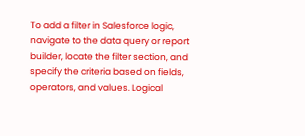To add a filter in Salesforce logic, navigate to the data query or report builder, locate the filter section, and specify the criteria based on fields, operators, and values. Logical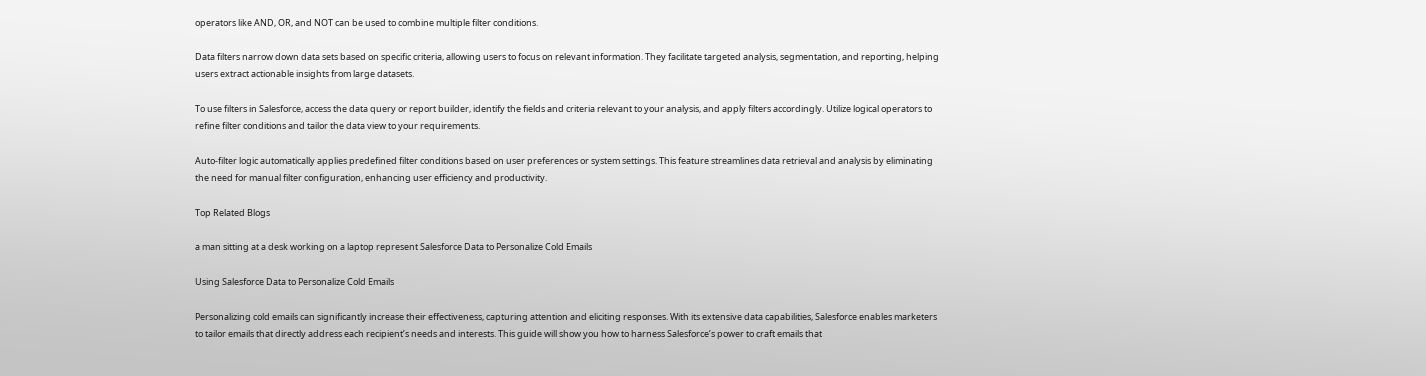operators like AND, OR, and NOT can be used to combine multiple filter conditions.

Data filters narrow down data sets based on specific criteria, allowing users to focus on relevant information. They facilitate targeted analysis, segmentation, and reporting, helping users extract actionable insights from large datasets.

To use filters in Salesforce, access the data query or report builder, identify the fields and criteria relevant to your analysis, and apply filters accordingly. Utilize logical operators to refine filter conditions and tailor the data view to your requirements.

Auto-filter logic automatically applies predefined filter conditions based on user preferences or system settings. This feature streamlines data retrieval and analysis by eliminating the need for manual filter configuration, enhancing user efficiency and productivity.

Top Related Blogs

a man sitting at a desk working on a laptop represent Salesforce Data to Personalize Cold Emails

Using Salesforce Data to Personalize Cold Emails

Personalizing cold emails can significantly increase their effectiveness, capturing attention and eliciting responses. With its extensive data capabilities, Salesforce enables marketers to tailor emails that directly address each recipient’s needs and interests. This guide will show you how to harness Salesforce’s power to craft emails that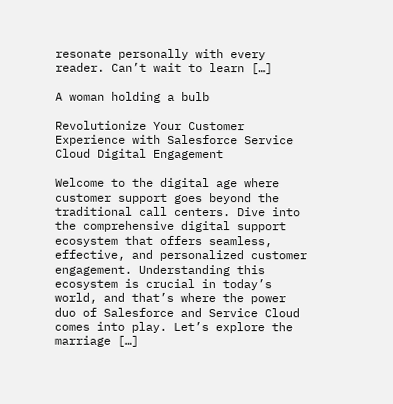resonate personally with every reader. Can’t wait to learn […]

A woman holding a bulb

Revolutionize Your Customer Experience with Salesforce Service Cloud Digital Engagement

Welcome to the digital age where customer support goes beyond the traditional call centers. Dive into the comprehensive digital support ecosystem that offers seamless, effective, and personalized customer engagement. Understanding this ecosystem is crucial in today’s world, and that’s where the power duo of Salesforce and Service Cloud comes into play. Let’s explore the marriage […]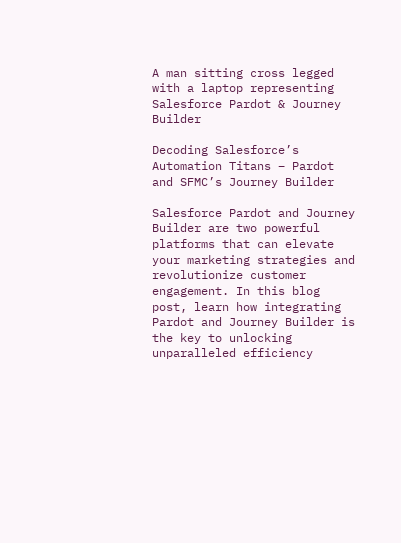A man sitting cross legged with a laptop representing Salesforce Pardot & Journey Builder

Decoding Salesforce’s Automation Titans – Pardot and SFMC’s Journey Builder

Salesforce Pardot and Journey Builder are two powerful platforms that can elevate your marketing strategies and revolutionize customer engagement. In this blog post, learn how integrating Pardot and Journey Builder is the key to unlocking unparalleled efficiency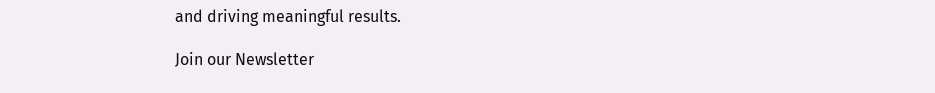and driving meaningful results.

Join our Newsletter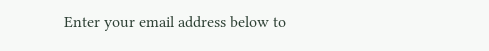Enter your email address below to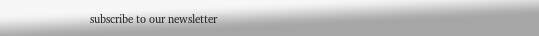subscribe to our newsletter